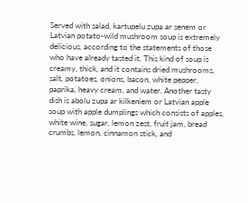Served with salad, kartupelu zupa ar senem or Latvian potato-wild mushroom soup is extremely delicious, according to the statements of those who have already tasted it. This kind of soup is creamy, thick, and it contains dried mushrooms, salt, potatoes, onions, bacon, white pepper, paprika, heavy cream, and water. Another tasty dish is abolu zupa ar kilkeniem or Latvian apple soup with apple dumplings which consists of apples, white wine, sugar, lemon zest, fruit jam, bread crumbs, lemon, cinnamon stick, and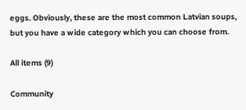eggs. Obviously, these are the most common Latvian soups, but you have a wide category which you can choose from.

All items (9)

Community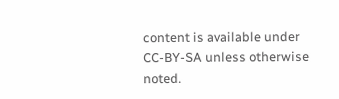content is available under CC-BY-SA unless otherwise noted.